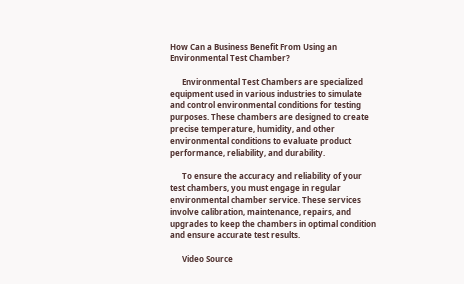How Can a Business Benefit From Using an Environmental Test Chamber?

      Environmental Test Chambers are specialized equipment used in various industries to simulate and control environmental conditions for testing purposes. These chambers are designed to create precise temperature, humidity, and other environmental conditions to evaluate product performance, reliability, and durability.

      To ensure the accuracy and reliability of your test chambers, you must engage in regular environmental chamber service. These services involve calibration, maintenance, repairs, and upgrades to keep the chambers in optimal condition and ensure accurate test results.

      Video Source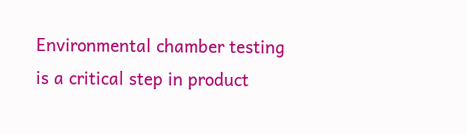Environmental chamber testing is a critical step in product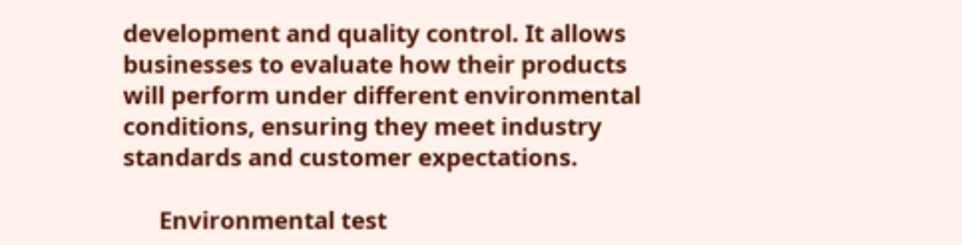development and quality control. It allows businesses to evaluate how their products will perform under different environmental conditions, ensuring they meet industry standards and customer expectations.

      Environmental test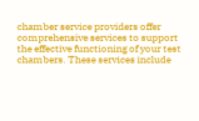chamber service providers offer comprehensive services to support the effective functioning of your test chambers. These services include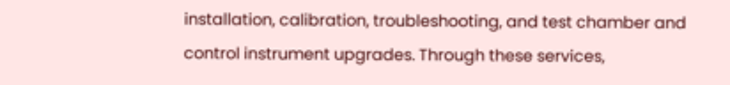installation, calibration, troubleshooting, and test chamber and control instrument upgrades. Through these services,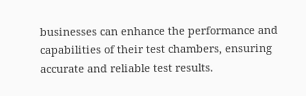businesses can enhance the performance and capabilities of their test chambers, ensuring accurate and reliable test results.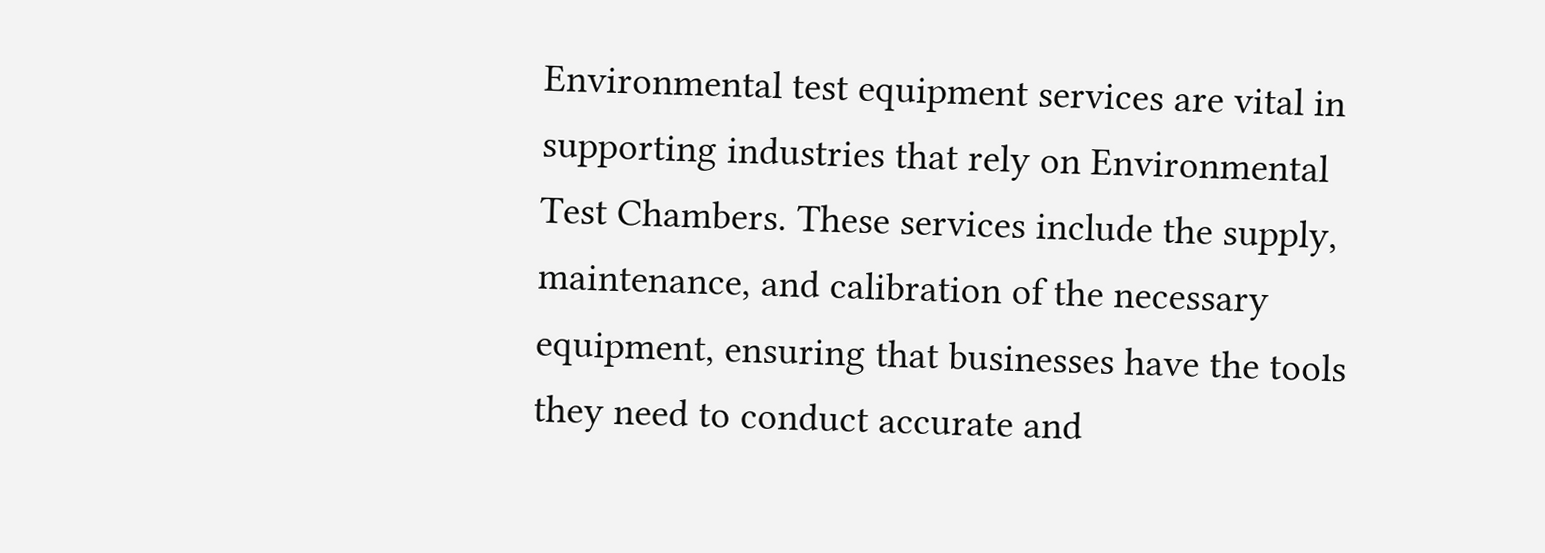Environmental test equipment services are vital in supporting industries that rely on Environmental Test Chambers. These services include the supply, maintenance, and calibration of the necessary equipment, ensuring that businesses have the tools they need to conduct accurate and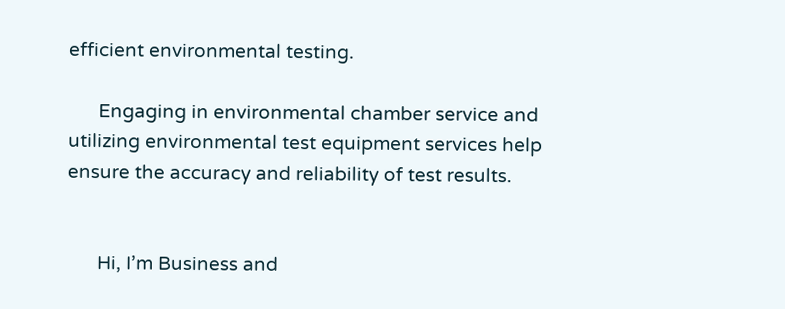efficient environmental testing.

      Engaging in environmental chamber service and utilizing environmental test equipment services help ensure the accuracy and reliability of test results.


      Hi, I’m Business and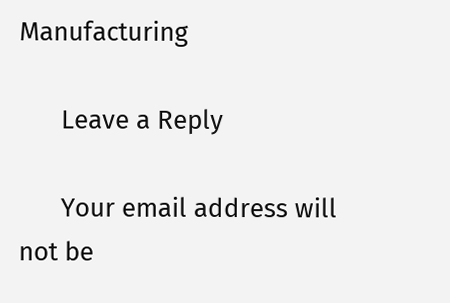Manufacturing

      Leave a Reply

      Your email address will not be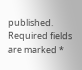published. Required fields are marked *